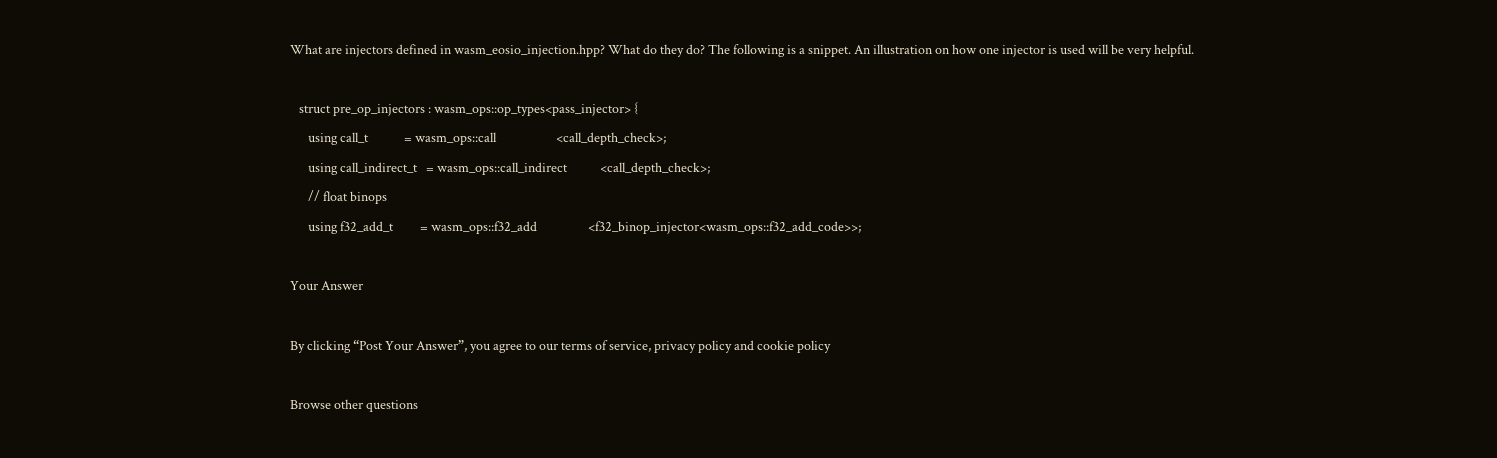What are injectors defined in wasm_eosio_injection.hpp? What do they do? The following is a snippet. An illustration on how one injector is used will be very helpful.

   struct pre_op_injectors : wasm_ops::op_types<pass_injector> {
      using call_t            = wasm_ops::call                    <call_depth_check>;
      using call_indirect_t   = wasm_ops::call_indirect           <call_depth_check>;
      // float binops
      using f32_add_t         = wasm_ops::f32_add                 <f32_binop_injector<wasm_ops::f32_add_code>>;

Your Answer

By clicking “Post Your Answer”, you agree to our terms of service, privacy policy and cookie policy

Browse other questions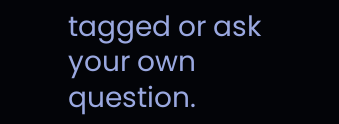tagged or ask your own question.